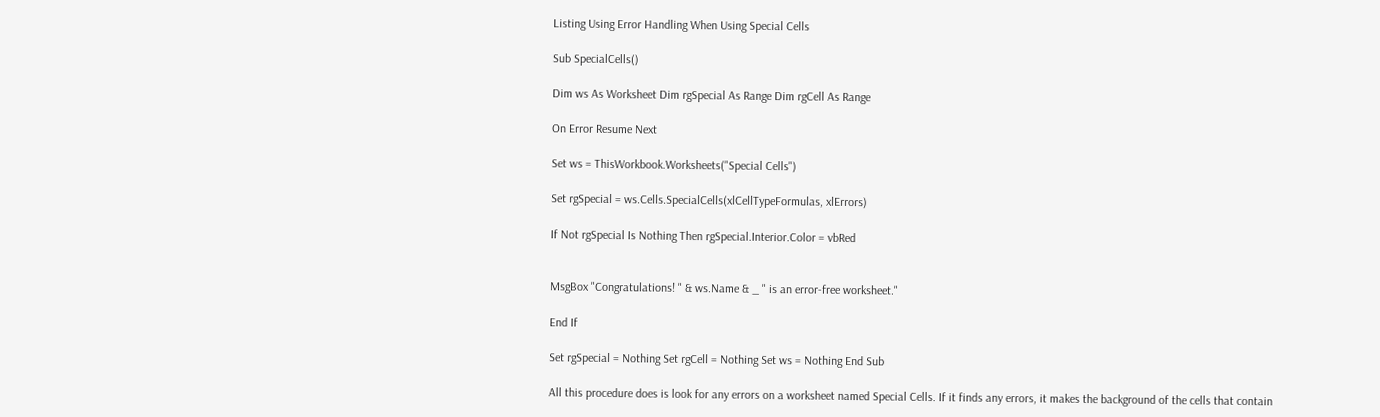Listing Using Error Handling When Using Special Cells

Sub SpecialCells()

Dim ws As Worksheet Dim rgSpecial As Range Dim rgCell As Range

On Error Resume Next

Set ws = ThisWorkbook.Worksheets("Special Cells")

Set rgSpecial = ws.Cells.SpecialCells(xlCellTypeFormulas, xlErrors)

If Not rgSpecial Is Nothing Then rgSpecial.Interior.Color = vbRed


MsgBox "Congratulations! " & ws.Name & _ " is an error-free worksheet."

End If

Set rgSpecial = Nothing Set rgCell = Nothing Set ws = Nothing End Sub

All this procedure does is look for any errors on a worksheet named Special Cells. If it finds any errors, it makes the background of the cells that contain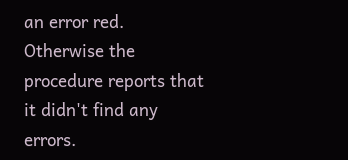an error red. Otherwise the procedure reports that it didn't find any errors.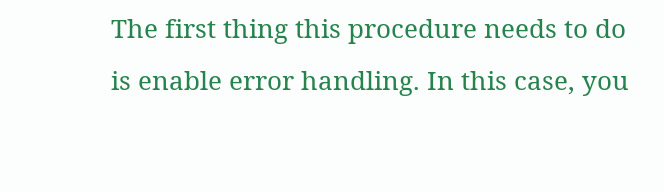The first thing this procedure needs to do is enable error handling. In this case, you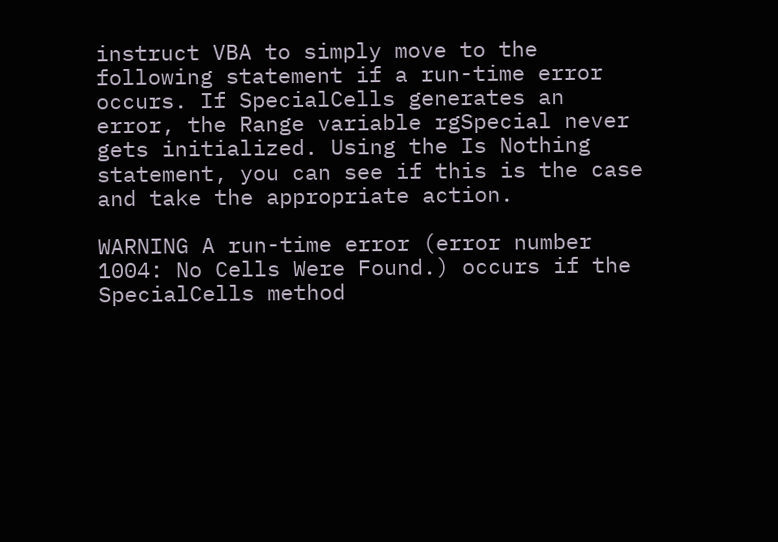instruct VBA to simply move to the following statement if a run-time error occurs. If SpecialCells generates an error, the Range variable rgSpecial never gets initialized. Using the Is Nothing statement, you can see if this is the case and take the appropriate action.

WARNING A run-time error (error number 1004: No Cells Were Found.) occurs if the SpecialCells method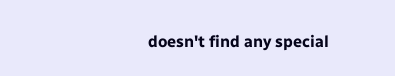doesn't find any special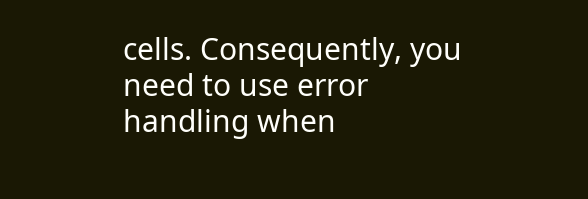cells. Consequently, you need to use error handling when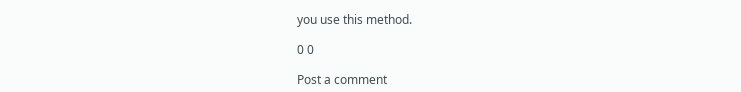you use this method.

0 0

Post a comment